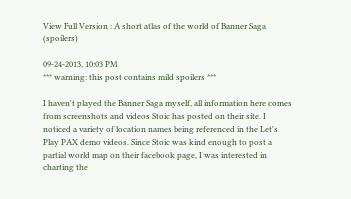View Full Version : A short atlas of the world of Banner Saga (spoilers)

09-24-2013, 10:03 PM
*** warning: this post contains mild spoilers ***

I haven't played the Banner Saga myself, all information here comes from screenshots and videos Stoic has posted on their site. I noticed a variety of location names being referenced in the Let's Play PAX demo videos. Since Stoic was kind enough to post a partial world map on their facebook page, I was interested in charting the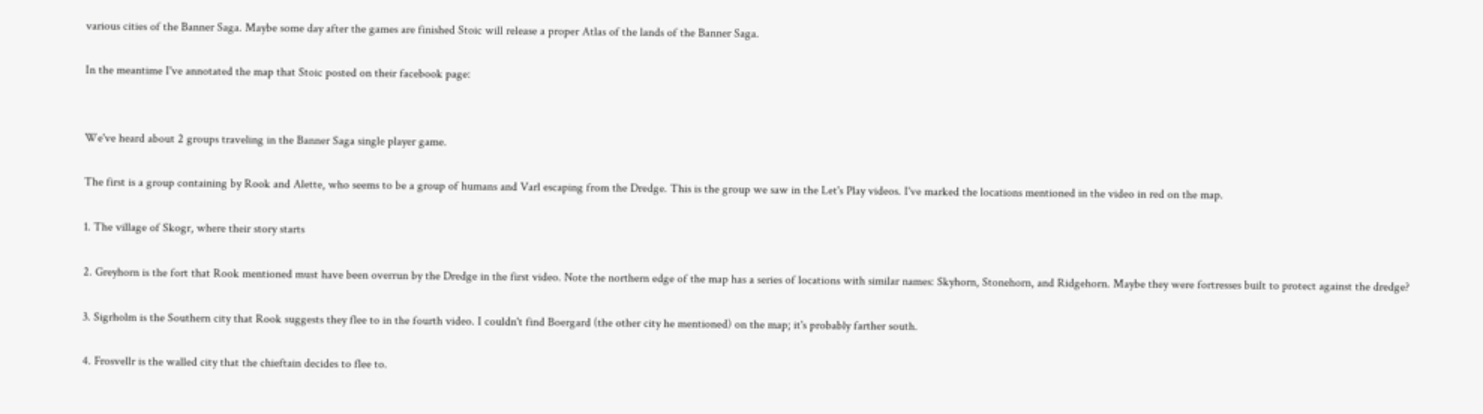various cities of the Banner Saga. Maybe some day after the games are finished Stoic will release a proper Atlas of the lands of the Banner Saga.

In the meantime I've annotated the map that Stoic posted on their facebook page:


We've heard about 2 groups traveling in the Banner Saga single player game.

The first is a group containing by Rook and Alette, who seems to be a group of humans and Varl escaping from the Dredge. This is the group we saw in the Let's Play videos. I've marked the locations mentioned in the video in red on the map.

1. The village of Skogr, where their story starts

2. Greyhorn is the fort that Rook mentioned must have been overrun by the Dredge in the first video. Note the northern edge of the map has a series of locations with similar names: Skyhorn, Stonehorn, and Ridgehorn. Maybe they were fortresses built to protect against the dredge?

3. Sigrholm is the Southern city that Rook suggests they flee to in the fourth video. I couldn't find Boergard (the other city he mentioned) on the map; it's probably farther south.

4. Frosvellr is the walled city that the chieftain decides to flee to.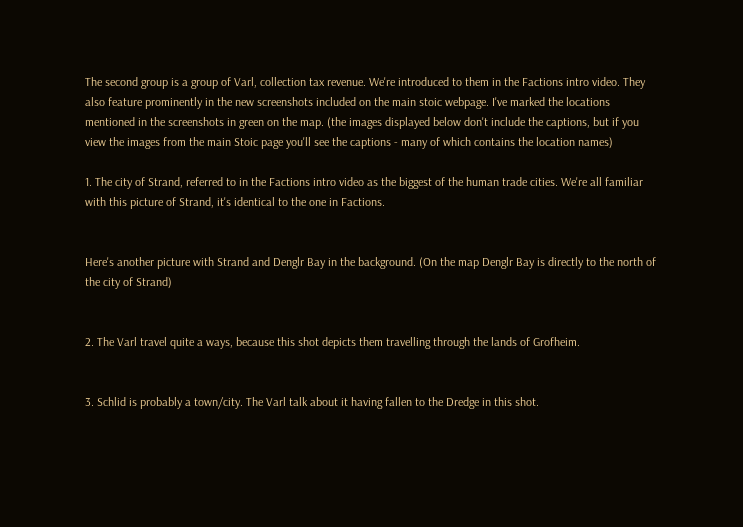The second group is a group of Varl, collection tax revenue. We're introduced to them in the Factions intro video. They also feature prominently in the new screenshots included on the main stoic webpage. I've marked the locations mentioned in the screenshots in green on the map. (the images displayed below don't include the captions, but if you view the images from the main Stoic page you'll see the captions - many of which contains the location names)

1. The city of Strand, referred to in the Factions intro video as the biggest of the human trade cities. We're all familiar with this picture of Strand, it's identical to the one in Factions.


Here's another picture with Strand and Denglr Bay in the background. (On the map Denglr Bay is directly to the north of the city of Strand)


2. The Varl travel quite a ways, because this shot depicts them travelling through the lands of Grofheim.


3. Schlid is probably a town/city. The Varl talk about it having fallen to the Dredge in this shot.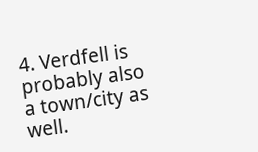4. Verdfell is probably also a town/city as well.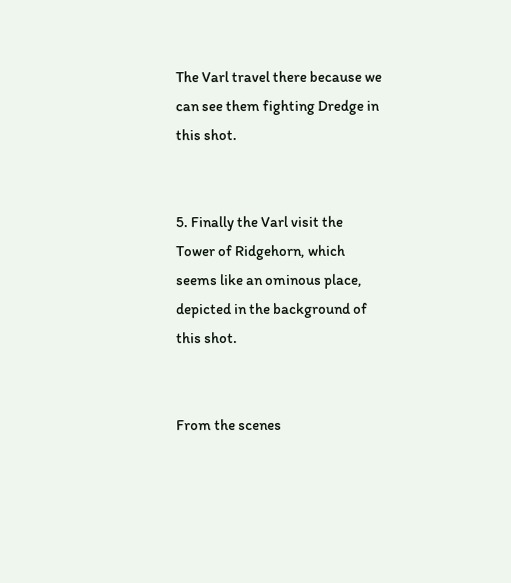The Varl travel there because we can see them fighting Dredge in this shot.


5. Finally the Varl visit the Tower of Ridgehorn, which seems like an ominous place, depicted in the background of this shot.


From the scenes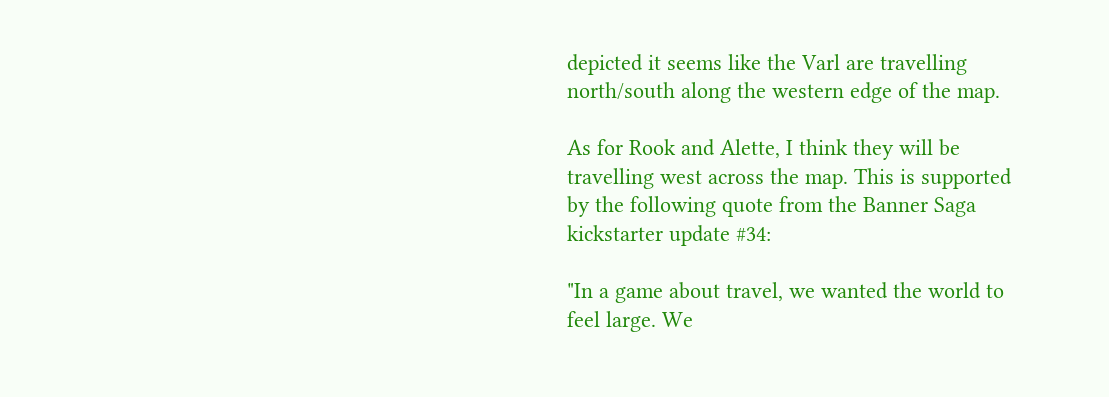depicted it seems like the Varl are travelling north/south along the western edge of the map.

As for Rook and Alette, I think they will be travelling west across the map. This is supported by the following quote from the Banner Saga kickstarter update #34:

"In a game about travel, we wanted the world to feel large. We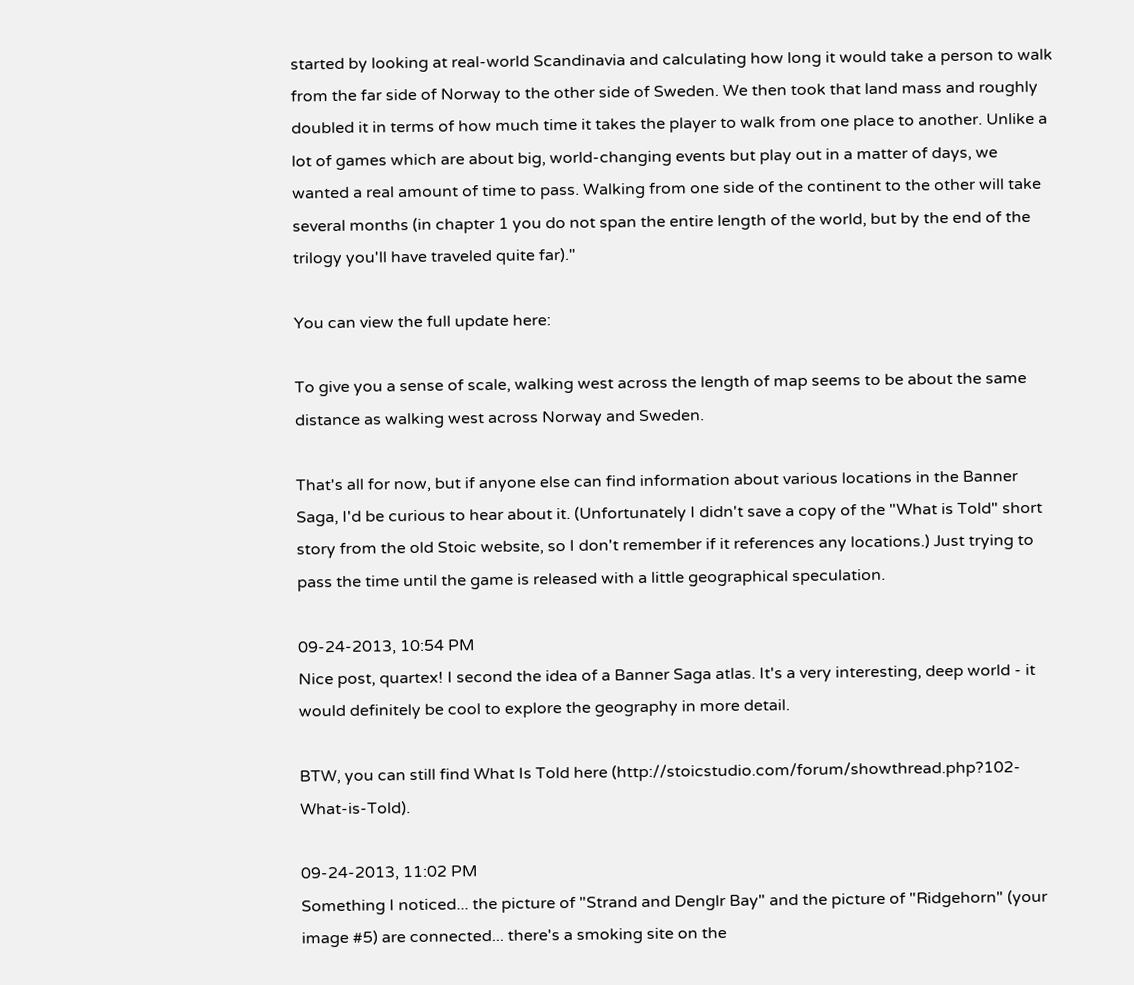started by looking at real-world Scandinavia and calculating how long it would take a person to walk from the far side of Norway to the other side of Sweden. We then took that land mass and roughly doubled it in terms of how much time it takes the player to walk from one place to another. Unlike a lot of games which are about big, world-changing events but play out in a matter of days, we wanted a real amount of time to pass. Walking from one side of the continent to the other will take several months (in chapter 1 you do not span the entire length of the world, but by the end of the trilogy you'll have traveled quite far)."

You can view the full update here:

To give you a sense of scale, walking west across the length of map seems to be about the same distance as walking west across Norway and Sweden.

That's all for now, but if anyone else can find information about various locations in the Banner Saga, I'd be curious to hear about it. (Unfortunately I didn't save a copy of the "What is Told" short story from the old Stoic website, so I don't remember if it references any locations.) Just trying to pass the time until the game is released with a little geographical speculation.

09-24-2013, 10:54 PM
Nice post, quartex! I second the idea of a Banner Saga atlas. It's a very interesting, deep world - it would definitely be cool to explore the geography in more detail.

BTW, you can still find What Is Told here (http://stoicstudio.com/forum/showthread.php?102-What-is-Told).

09-24-2013, 11:02 PM
Something I noticed... the picture of "Strand and Denglr Bay" and the picture of "Ridgehorn" (your image #5) are connected... there's a smoking site on the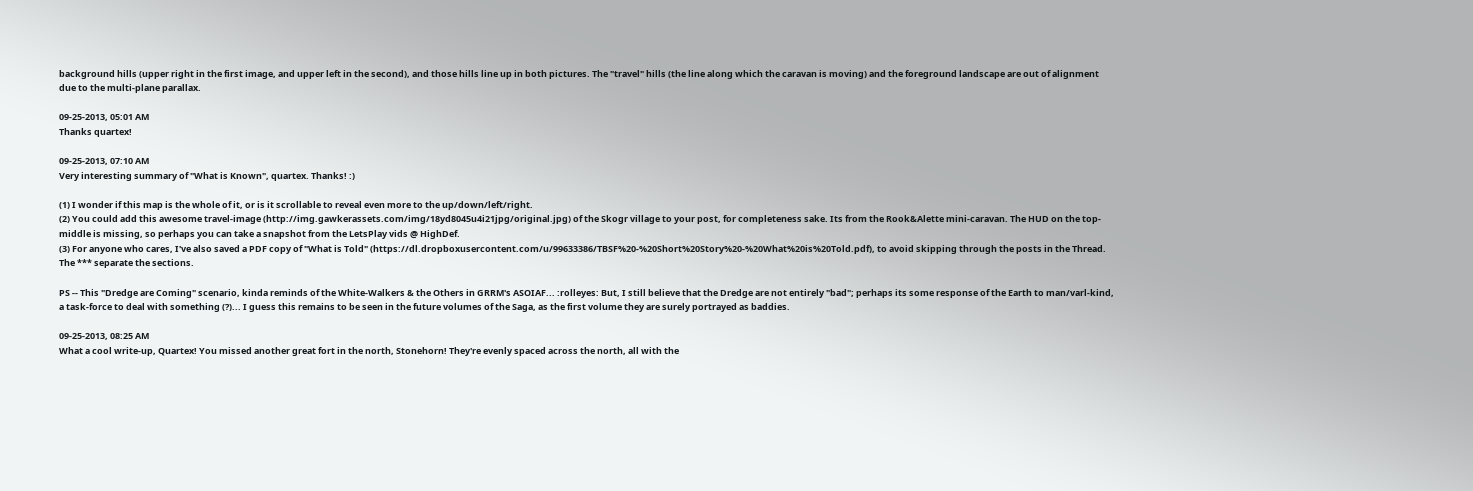background hills (upper right in the first image, and upper left in the second), and those hills line up in both pictures. The "travel" hills (the line along which the caravan is moving) and the foreground landscape are out of alignment due to the multi-plane parallax.

09-25-2013, 05:01 AM
Thanks quartex!

09-25-2013, 07:10 AM
Very interesting summary of "What is Known", quartex. Thanks! :)

(1) I wonder if this map is the whole of it, or is it scrollable to reveal even more to the up/down/left/right.
(2) You could add this awesome travel-image (http://img.gawkerassets.com/img/18yd8045u4i21jpg/original.jpg) of the Skogr village to your post, for completeness sake. Its from the Rook&Alette mini-caravan. The HUD on the top-middle is missing, so perhaps you can take a snapshot from the LetsPlay vids @ HighDef.
(3) For anyone who cares, I've also saved a PDF copy of "What is Told" (https://dl.dropboxusercontent.com/u/99633386/TBSF%20-%20Short%20Story%20-%20What%20is%20Told.pdf), to avoid skipping through the posts in the Thread. The *** separate the sections.

PS -- This "Dredge are Coming" scenario, kinda reminds of the White-Walkers & the Others in GRRM's ASOIAF... :rolleyes: But, I still believe that the Dredge are not entirely "bad"; perhaps its some response of the Earth to man/varl-kind, a task-force to deal with something (?)... I guess this remains to be seen in the future volumes of the Saga, as the first volume they are surely portrayed as baddies.

09-25-2013, 08:25 AM
What a cool write-up, Quartex! You missed another great fort in the north, Stonehorn! They're evenly spaced across the north, all with the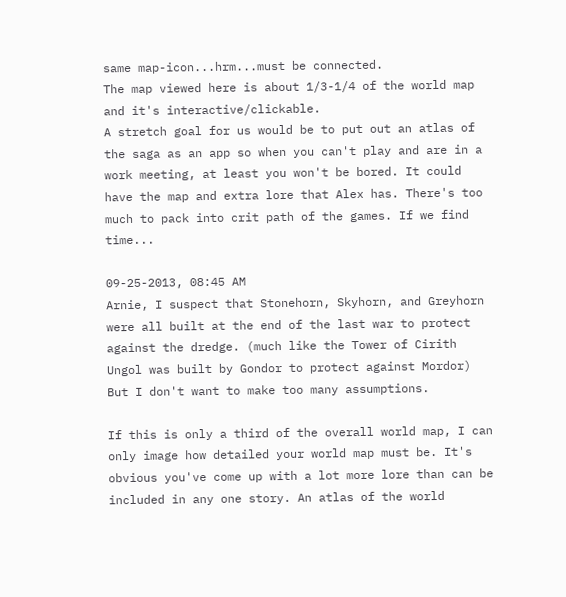same map-icon...hrm...must be connected.
The map viewed here is about 1/3-1/4 of the world map and it's interactive/clickable.
A stretch goal for us would be to put out an atlas of the saga as an app so when you can't play and are in a work meeting, at least you won't be bored. It could have the map and extra lore that Alex has. There's too much to pack into crit path of the games. If we find time...

09-25-2013, 08:45 AM
Arnie, I suspect that Stonehorn, Skyhorn, and Greyhorn were all built at the end of the last war to protect against the dredge. (much like the Tower of Cirith Ungol was built by Gondor to protect against Mordor) But I don't want to make too many assumptions.

If this is only a third of the overall world map, I can only image how detailed your world map must be. It's obvious you've come up with a lot more lore than can be included in any one story. An atlas of the world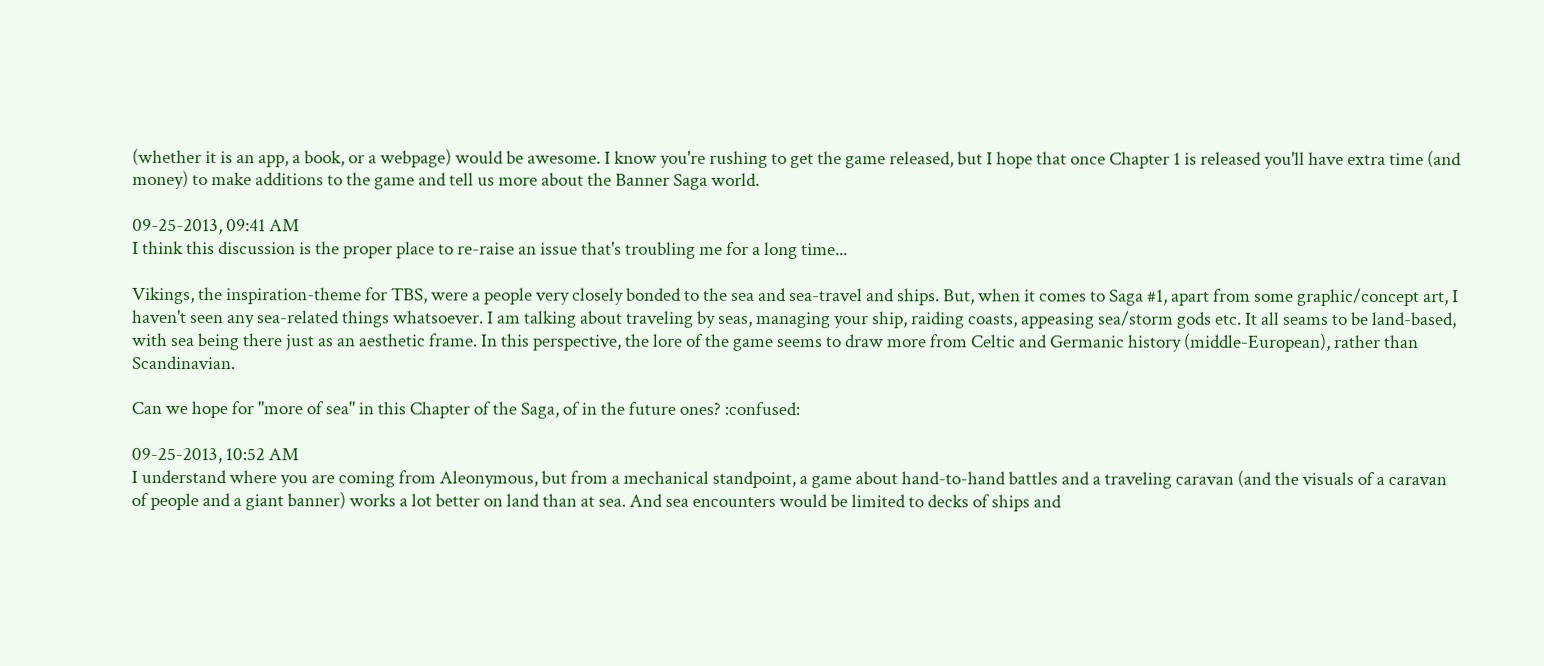(whether it is an app, a book, or a webpage) would be awesome. I know you're rushing to get the game released, but I hope that once Chapter 1 is released you'll have extra time (and money) to make additions to the game and tell us more about the Banner Saga world.

09-25-2013, 09:41 AM
I think this discussion is the proper place to re-raise an issue that's troubling me for a long time...

Vikings, the inspiration-theme for TBS, were a people very closely bonded to the sea and sea-travel and ships. But, when it comes to Saga #1, apart from some graphic/concept art, I haven't seen any sea-related things whatsoever. I am talking about traveling by seas, managing your ship, raiding coasts, appeasing sea/storm gods etc. It all seams to be land-based, with sea being there just as an aesthetic frame. In this perspective, the lore of the game seems to draw more from Celtic and Germanic history (middle-European), rather than Scandinavian.

Can we hope for "more of sea" in this Chapter of the Saga, of in the future ones? :confused:

09-25-2013, 10:52 AM
I understand where you are coming from Aleonymous, but from a mechanical standpoint, a game about hand-to-hand battles and a traveling caravan (and the visuals of a caravan of people and a giant banner) works a lot better on land than at sea. And sea encounters would be limited to decks of ships and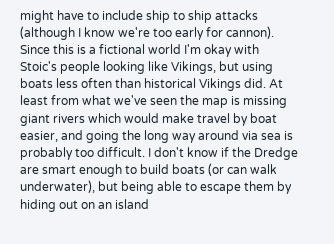might have to include ship to ship attacks (although I know we're too early for cannon). Since this is a fictional world I'm okay with Stoic's people looking like Vikings, but using boats less often than historical Vikings did. At least from what we've seen the map is missing giant rivers which would make travel by boat easier, and going the long way around via sea is probably too difficult. I don't know if the Dredge are smart enough to build boats (or can walk underwater), but being able to escape them by hiding out on an island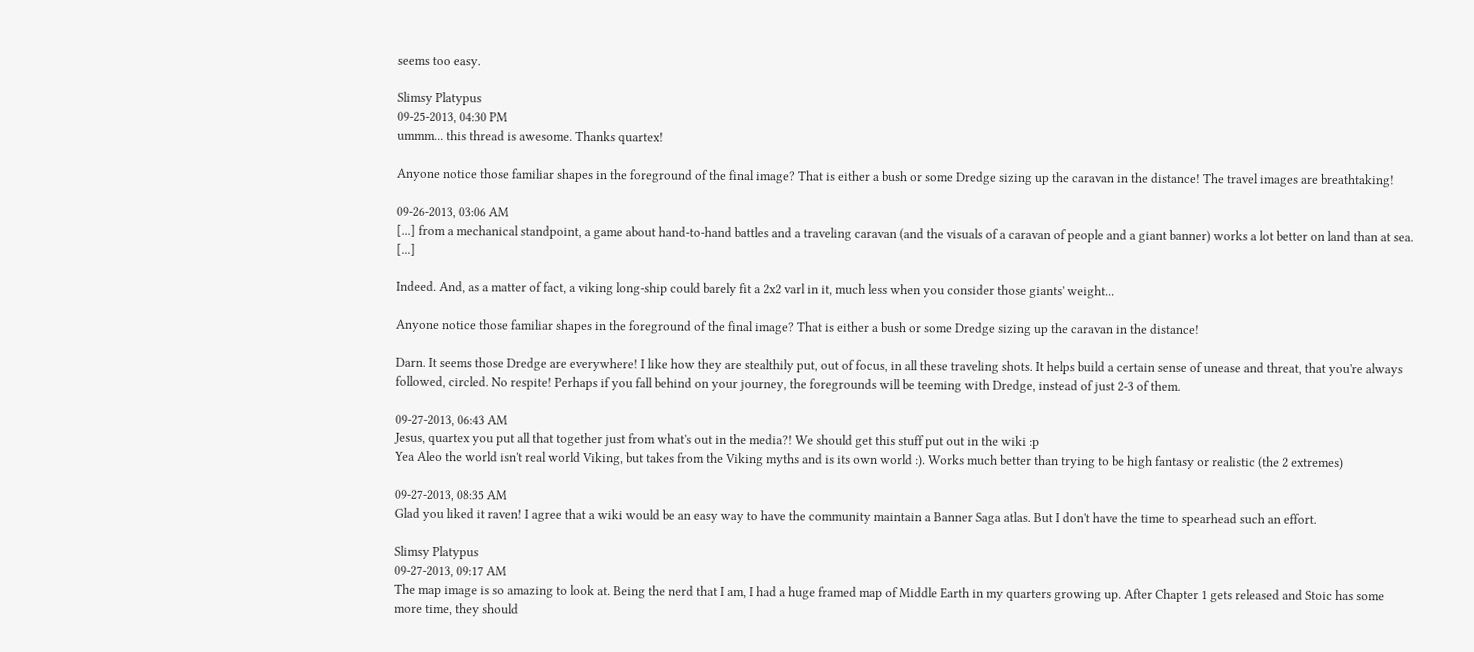seems too easy.

Slimsy Platypus
09-25-2013, 04:30 PM
ummm... this thread is awesome. Thanks quartex!

Anyone notice those familiar shapes in the foreground of the final image? That is either a bush or some Dredge sizing up the caravan in the distance! The travel images are breathtaking!

09-26-2013, 03:06 AM
[...] from a mechanical standpoint, a game about hand-to-hand battles and a traveling caravan (and the visuals of a caravan of people and a giant banner) works a lot better on land than at sea. [...]

Indeed. And, as a matter of fact, a viking long-ship could barely fit a 2x2 varl in it, much less when you consider those giants' weight...

Anyone notice those familiar shapes in the foreground of the final image? That is either a bush or some Dredge sizing up the caravan in the distance!

Darn. It seems those Dredge are everywhere! I like how they are stealthily put, out of focus, in all these traveling shots. It helps build a certain sense of unease and threat, that you're always followed, circled. No respite! Perhaps if you fall behind on your journey, the foregrounds will be teeming with Dredge, instead of just 2-3 of them.

09-27-2013, 06:43 AM
Jesus, quartex you put all that together just from what's out in the media?! We should get this stuff put out in the wiki :p
Yea Aleo the world isn't real world Viking, but takes from the Viking myths and is its own world :). Works much better than trying to be high fantasy or realistic (the 2 extremes)

09-27-2013, 08:35 AM
Glad you liked it raven! I agree that a wiki would be an easy way to have the community maintain a Banner Saga atlas. But I don't have the time to spearhead such an effort.

Slimsy Platypus
09-27-2013, 09:17 AM
The map image is so amazing to look at. Being the nerd that I am, I had a huge framed map of Middle Earth in my quarters growing up. After Chapter 1 gets released and Stoic has some more time, they should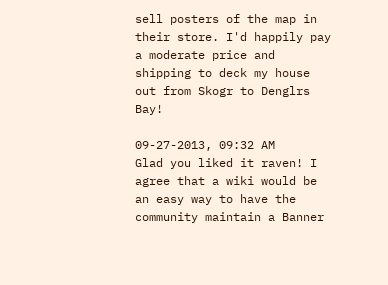sell posters of the map in their store. I'd happily pay a moderate price and shipping to deck my house out from Skogr to Denglrs Bay!

09-27-2013, 09:32 AM
Glad you liked it raven! I agree that a wiki would be an easy way to have the community maintain a Banner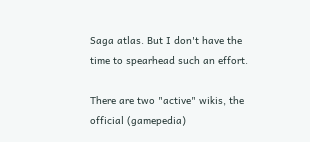Saga atlas. But I don't have the time to spearhead such an effort.

There are two "active" wikis, the official (gamepedia)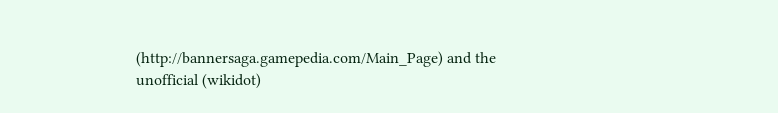(http://bannersaga.gamepedia.com/Main_Page) and the unofficial (wikidot)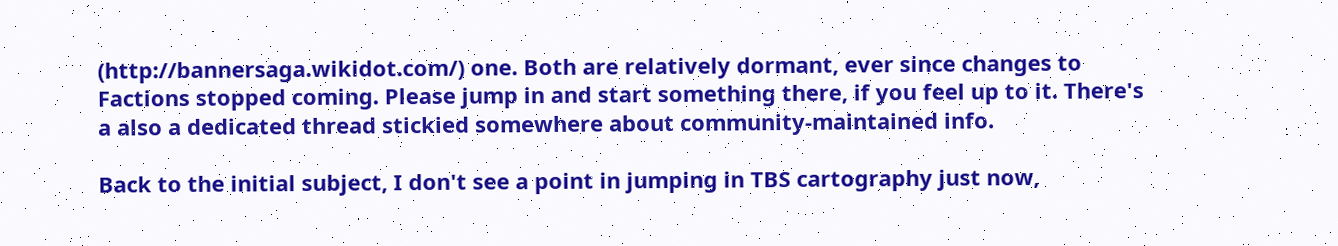(http://bannersaga.wikidot.com/) one. Both are relatively dormant, ever since changes to Factions stopped coming. Please jump in and start something there, if you feel up to it. There's a also a dedicated thread stickied somewhere about community-maintained info.

Back to the initial subject, I don't see a point in jumping in TBS cartography just now,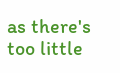as there's too little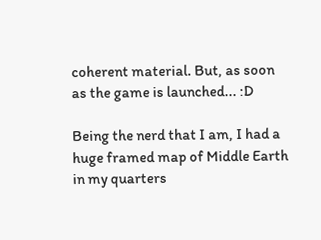coherent material. But, as soon as the game is launched... :D

Being the nerd that I am, I had a huge framed map of Middle Earth in my quarters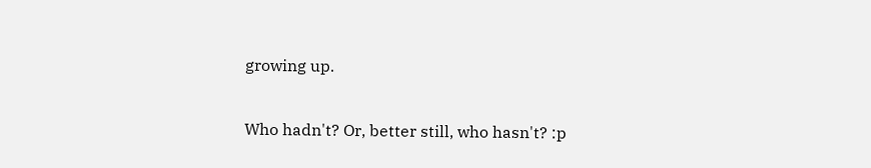growing up.

Who hadn't? Or, better still, who hasn't? :p